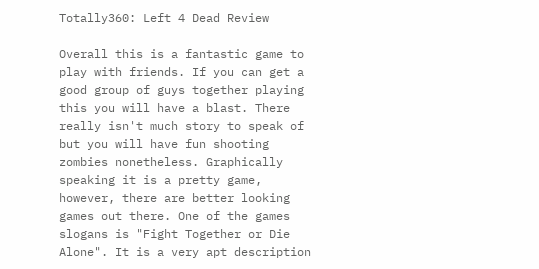Totally360: Left 4 Dead Review

Overall this is a fantastic game to play with friends. If you can get a good group of guys together playing this you will have a blast. There really isn't much story to speak of but you will have fun shooting zombies nonetheless. Graphically speaking it is a pretty game, however, there are better looking games out there. One of the games slogans is "Fight Together or Die Alone". It is a very apt description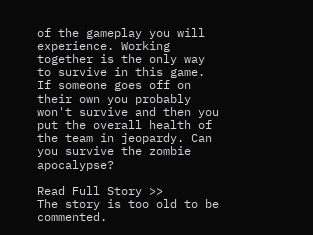of the gameplay you will experience. Working together is the only way to survive in this game. If someone goes off on their own you probably won't survive and then you put the overall health of the team in jeopardy. Can you survive the zombie apocalypse?

Read Full Story >>
The story is too old to be commented.